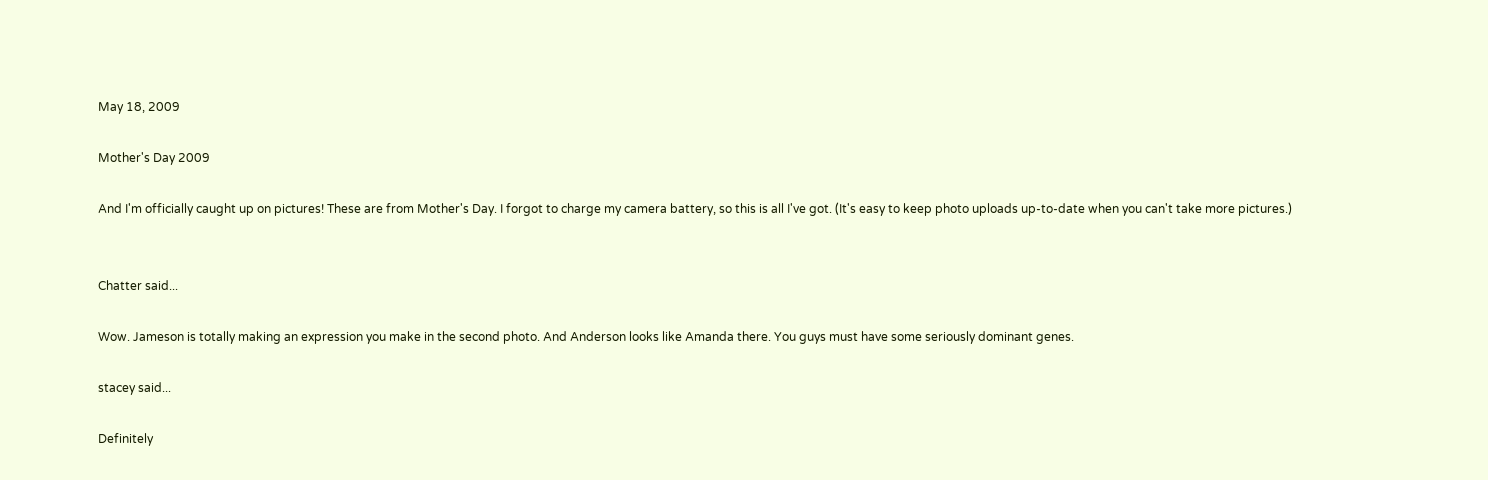May 18, 2009

Mother's Day 2009

And I'm officially caught up on pictures! These are from Mother's Day. I forgot to charge my camera battery, so this is all I've got. (It's easy to keep photo uploads up-to-date when you can't take more pictures.)


Chatter said...

Wow. Jameson is totally making an expression you make in the second photo. And Anderson looks like Amanda there. You guys must have some seriously dominant genes.

stacey said...

Definitely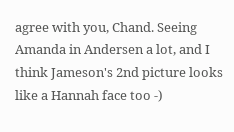agree with you, Chand. Seeing Amanda in Andersen a lot, and I think Jameson's 2nd picture looks like a Hannah face too -)